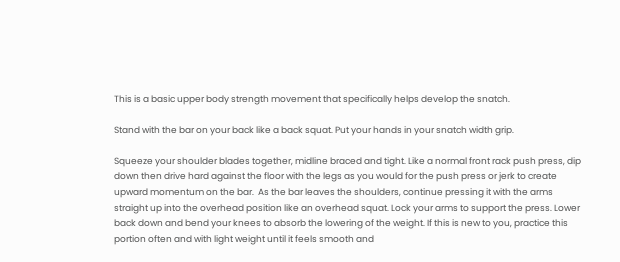This is a basic upper body strength movement that specifically helps develop the snatch.

Stand with the bar on your back like a back squat. Put your hands in your snatch width grip.

Squeeze your shoulder blades together, midline braced and tight. Like a normal front rack push press, dip down then drive hard against the floor with the legs as you would for the push press or jerk to create upward momentum on the bar.  As the bar leaves the shoulders, continue pressing it with the arms straight up into the overhead position like an overhead squat. Lock your arms to support the press. Lower back down and bend your knees to absorb the lowering of the weight. If this is new to you, practice this portion often and with light weight until it feels smooth and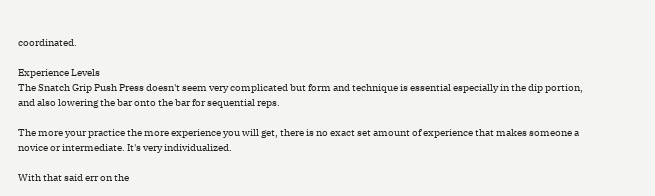coordinated.

Experience Levels
The Snatch Grip Push Press doesn't seem very complicated but form and technique is essential especially in the dip portion, and also lowering the bar onto the bar for sequential reps.

The more your practice the more experience you will get, there is no exact set amount of experience that makes someone a novice or intermediate. It's very individualized.

With that said err on the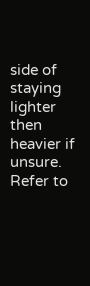side of staying lighter then heavier if unsure. Refer to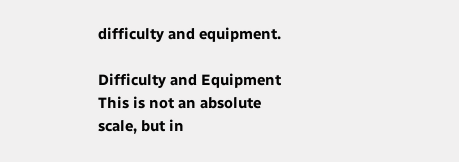difficulty and equipment.

Difficulty and Equipment
This is not an absolute scale, but in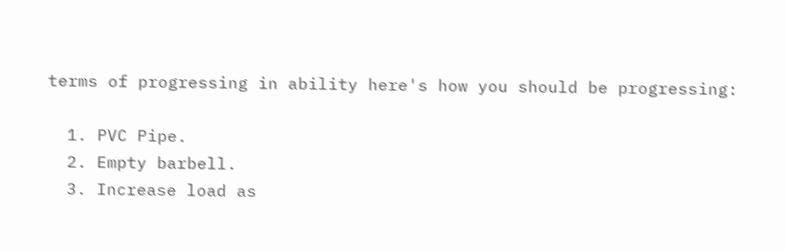terms of progressing in ability here's how you should be progressing:

  1. PVC Pipe.
  2. Empty barbell.
  3. Increase load as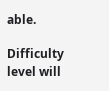able.

Difficulty level will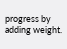progress by adding weight.